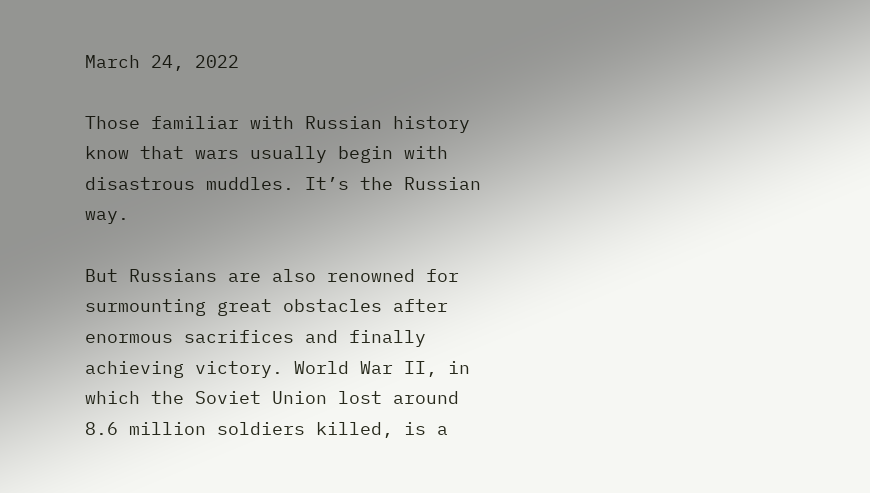March 24, 2022

Those familiar with Russian history know that wars usually begin with disastrous muddles. It’s the Russian way.

But Russians are also renowned for surmounting great obstacles after enormous sacrifices and finally achieving victory. World War II, in which the Soviet Union lost around 8.6 million soldiers killed, is a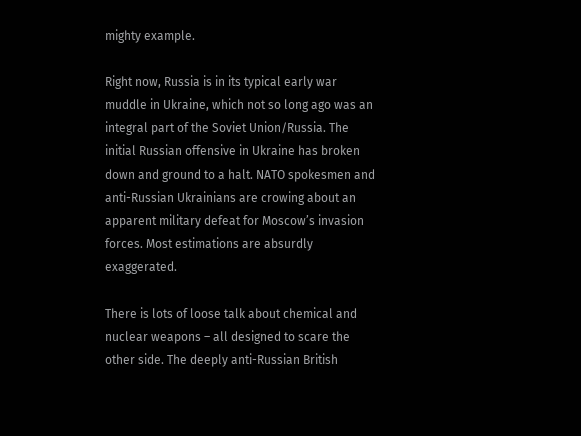mighty example.

Right now, Russia is in its typical early war muddle in Ukraine, which not so long ago was an integral part of the Soviet Union/Russia. The initial Russian offensive in Ukraine has broken down and ground to a halt. NATO spokesmen and anti-Russian Ukrainians are crowing about an apparent military defeat for Moscow’s invasion forces. Most estimations are absurdly exaggerated.

There is lots of loose talk about chemical and nuclear weapons – all designed to scare the other side. The deeply anti-Russian British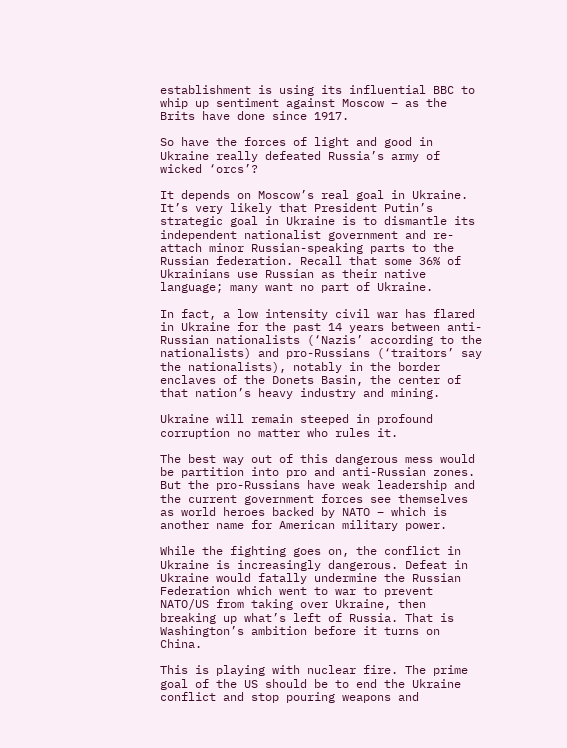establishment is using its influential BBC to whip up sentiment against Moscow – as the Brits have done since 1917.

So have the forces of light and good in Ukraine really defeated Russia’s army of wicked ‘orcs’?

It depends on Moscow’s real goal in Ukraine. It’s very likely that President Putin’s strategic goal in Ukraine is to dismantle its independent nationalist government and re-attach minor Russian-speaking parts to the Russian federation. Recall that some 36% of Ukrainians use Russian as their native language; many want no part of Ukraine.

In fact, a low intensity civil war has flared in Ukraine for the past 14 years between anti-Russian nationalists (‘Nazis’ according to the nationalists) and pro-Russians (‘traitors’ say the nationalists), notably in the border enclaves of the Donets Basin, the center of that nation’s heavy industry and mining.

Ukraine will remain steeped in profound corruption no matter who rules it.

The best way out of this dangerous mess would be partition into pro and anti-Russian zones. But the pro-Russians have weak leadership and the current government forces see themselves as world heroes backed by NATO – which is another name for American military power.

While the fighting goes on, the conflict in Ukraine is increasingly dangerous. Defeat in Ukraine would fatally undermine the Russian Federation which went to war to prevent NATO/US from taking over Ukraine, then breaking up what’s left of Russia. That is Washington’s ambition before it turns on China.

This is playing with nuclear fire. The prime goal of the US should be to end the Ukraine conflict and stop pouring weapons and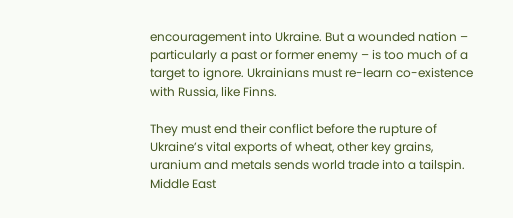encouragement into Ukraine. But a wounded nation – particularly a past or former enemy – is too much of a target to ignore. Ukrainians must re-learn co-existence with Russia, like Finns.

They must end their conflict before the rupture of Ukraine’s vital exports of wheat, other key grains, uranium and metals sends world trade into a tailspin. Middle East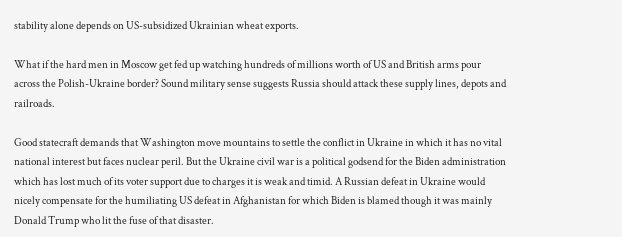stability alone depends on US-subsidized Ukrainian wheat exports.

What if the hard men in Moscow get fed up watching hundreds of millions worth of US and British arms pour across the Polish-Ukraine border? Sound military sense suggests Russia should attack these supply lines, depots and railroads.

Good statecraft demands that Washington move mountains to settle the conflict in Ukraine in which it has no vital national interest but faces nuclear peril. But the Ukraine civil war is a political godsend for the Biden administration which has lost much of its voter support due to charges it is weak and timid. A Russian defeat in Ukraine would nicely compensate for the humiliating US defeat in Afghanistan for which Biden is blamed though it was mainly Donald Trump who lit the fuse of that disaster.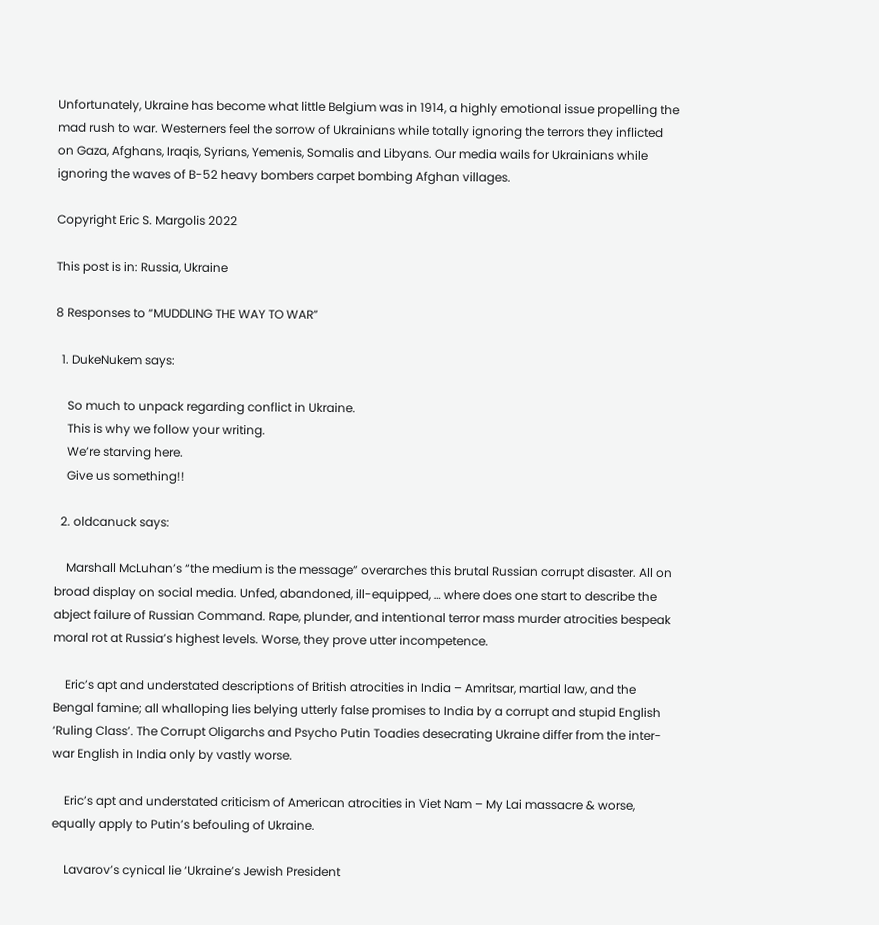Unfortunately, Ukraine has become what little Belgium was in 1914, a highly emotional issue propelling the mad rush to war. Westerners feel the sorrow of Ukrainians while totally ignoring the terrors they inflicted on Gaza, Afghans, Iraqis, Syrians, Yemenis, Somalis and Libyans. Our media wails for Ukrainians while ignoring the waves of B-52 heavy bombers carpet bombing Afghan villages.

Copyright Eric S. Margolis 2022

This post is in: Russia, Ukraine

8 Responses to “MUDDLING THE WAY TO WAR”

  1. DukeNukem says:

    So much to unpack regarding conflict in Ukraine.
    This is why we follow your writing.
    We’re starving here.
    Give us something!!

  2. oldcanuck says:

    Marshall McLuhan’s “the medium is the message” overarches this brutal Russian corrupt disaster. All on broad display on social media. Unfed, abandoned, ill-equipped, … where does one start to describe the abject failure of Russian Command. Rape, plunder, and intentional terror mass murder atrocities bespeak moral rot at Russia’s highest levels. Worse, they prove utter incompetence.

    Eric’s apt and understated descriptions of British atrocities in India – Amritsar, martial law, and the Bengal famine; all whalloping lies belying utterly false promises to India by a corrupt and stupid English ‘Ruling Class’. The Corrupt Oligarchs and Psycho Putin Toadies desecrating Ukraine differ from the inter-war English in India only by vastly worse.

    Eric’s apt and understated criticism of American atrocities in Viet Nam – My Lai massacre & worse, equally apply to Putin’s befouling of Ukraine.

    Lavarov’s cynical lie ‘Ukraine’s Jewish President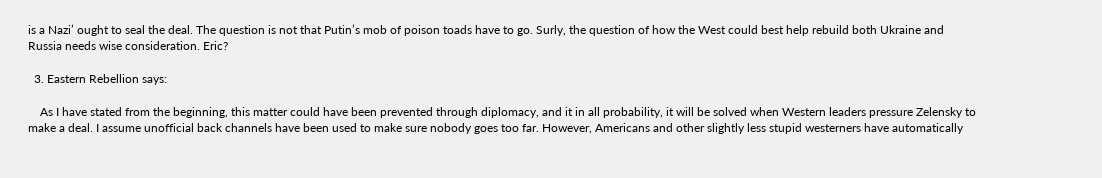is a Nazi’ ought to seal the deal. The question is not that Putin’s mob of poison toads have to go. Surly, the question of how the West could best help rebuild both Ukraine and Russia needs wise consideration. Eric?

  3. Eastern Rebellion says:

    As I have stated from the beginning, this matter could have been prevented through diplomacy, and it in all probability, it will be solved when Western leaders pressure Zelensky to make a deal. I assume unofficial back channels have been used to make sure nobody goes too far. However, Americans and other slightly less stupid westerners have automatically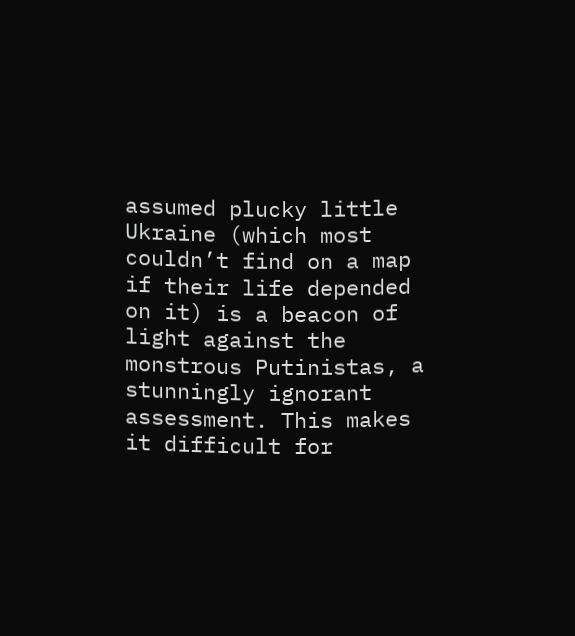assumed plucky little Ukraine (which most couldn’t find on a map if their life depended on it) is a beacon of light against the monstrous Putinistas, a stunningly ignorant assessment. This makes it difficult for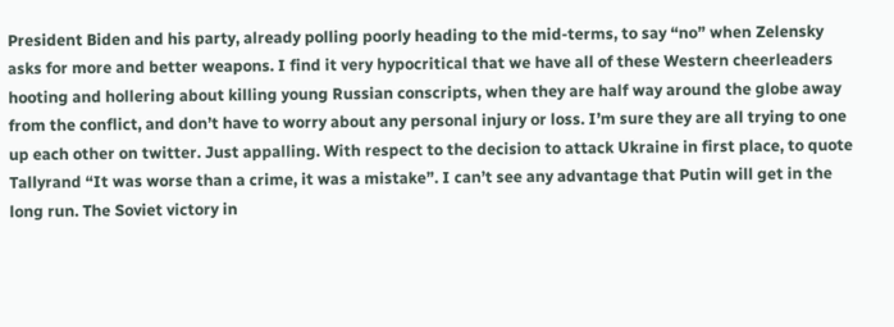President Biden and his party, already polling poorly heading to the mid-terms, to say “no” when Zelensky asks for more and better weapons. I find it very hypocritical that we have all of these Western cheerleaders hooting and hollering about killing young Russian conscripts, when they are half way around the globe away from the conflict, and don’t have to worry about any personal injury or loss. I’m sure they are all trying to one up each other on twitter. Just appalling. With respect to the decision to attack Ukraine in first place, to quote Tallyrand “It was worse than a crime, it was a mistake”. I can’t see any advantage that Putin will get in the long run. The Soviet victory in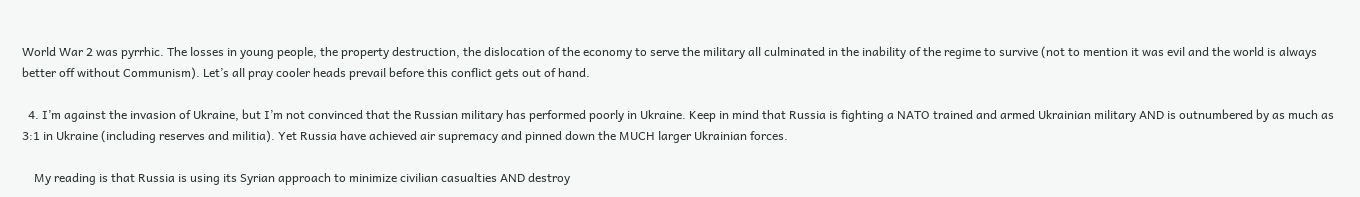World War 2 was pyrrhic. The losses in young people, the property destruction, the dislocation of the economy to serve the military all culminated in the inability of the regime to survive (not to mention it was evil and the world is always better off without Communism). Let’s all pray cooler heads prevail before this conflict gets out of hand.

  4. I’m against the invasion of Ukraine, but I’m not convinced that the Russian military has performed poorly in Ukraine. Keep in mind that Russia is fighting a NATO trained and armed Ukrainian military AND is outnumbered by as much as 3:1 in Ukraine (including reserves and militia). Yet Russia have achieved air supremacy and pinned down the MUCH larger Ukrainian forces.

    My reading is that Russia is using its Syrian approach to minimize civilian casualties AND destroy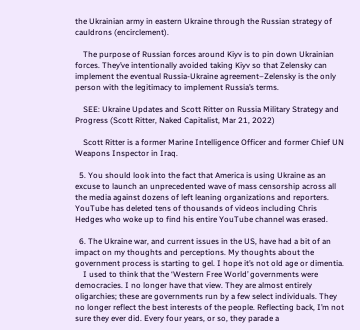the Ukrainian army in eastern Ukraine through the Russian strategy of cauldrons (encirclement).

    The purpose of Russian forces around Kiyv is to pin down Ukrainian forces. They’ve intentionally avoided taking Kiyv so that Zelensky can implement the eventual Russia-Ukraine agreement–Zelensky is the only person with the legitimacy to implement Russia’s terms.

    SEE: Ukraine Updates and Scott Ritter on Russia Military Strategy and Progress (Scott Ritter, Naked Capitalist, Mar 21, 2022)

    Scott Ritter is a former Marine Intelligence Officer and former Chief UN Weapons Inspector in Iraq.

  5. You should look into the fact that America is using Ukraine as an excuse to launch an unprecedented wave of mass censorship across all the media against dozens of left leaning organizations and reporters. YouTube has deleted tens of thousands of videos including Chris Hedges who woke up to find his entire YouTube channel was erased.

  6. The Ukraine war, and current issues in the US, have had a bit of an impact on my thoughts and perceptions. My thoughts about the government process is starting to gel. I hope it’s not old age or dimentia.
    I used to think that the ‘Western Free World’ governments were democracies. I no longer have that view. They are almost entirely oligarchies; these are governments run by a few select individuals. They no longer reflect the best interests of the people. Reflecting back, I’m not sure they ever did. Every four years, or so, they parade a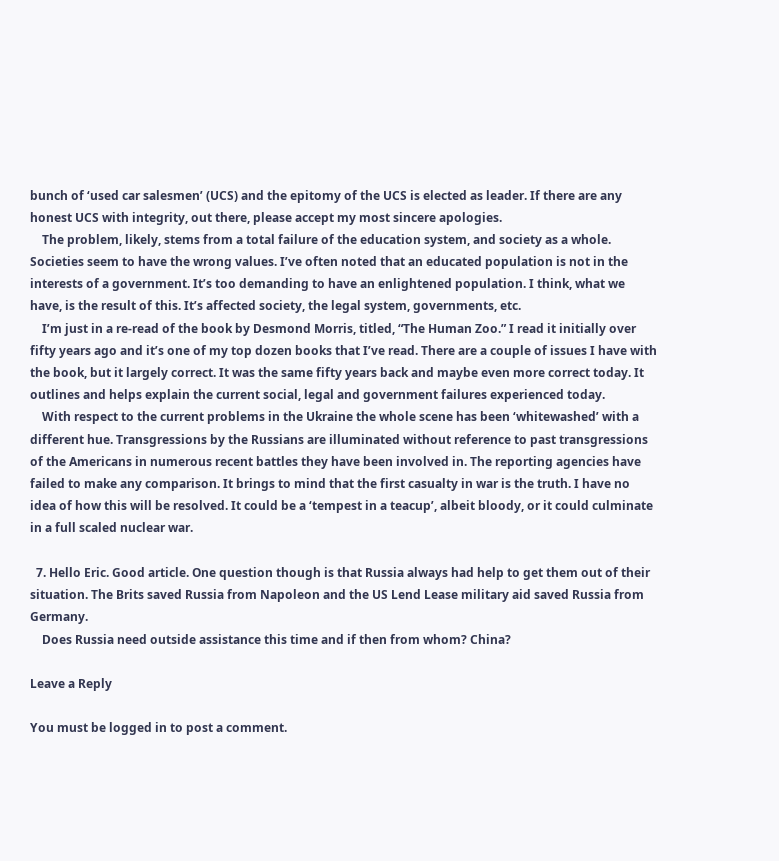bunch of ‘used car salesmen’ (UCS) and the epitomy of the UCS is elected as leader. If there are any honest UCS with integrity, out there, please accept my most sincere apologies.
    The problem, likely, stems from a total failure of the education system, and society as a whole. Societies seem to have the wrong values. I’ve often noted that an educated population is not in the interests of a government. It’s too demanding to have an enlightened population. I think, what we have, is the result of this. It’s affected society, the legal system, governments, etc.
    I’m just in a re-read of the book by Desmond Morris, titled, “The Human Zoo.” I read it initially over fifty years ago and it’s one of my top dozen books that I’ve read. There are a couple of issues I have with the book, but it largely correct. It was the same fifty years back and maybe even more correct today. It outlines and helps explain the current social, legal and government failures experienced today.
    With respect to the current problems in the Ukraine the whole scene has been ‘whitewashed’ with a different hue. Transgressions by the Russians are illuminated without reference to past transgressions of the Americans in numerous recent battles they have been involved in. The reporting agencies have failed to make any comparison. It brings to mind that the first casualty in war is the truth. I have no idea of how this will be resolved. It could be a ‘tempest in a teacup’, albeit bloody, or it could culminate in a full scaled nuclear war.

  7. Hello Eric. Good article. One question though is that Russia always had help to get them out of their situation. The Brits saved Russia from Napoleon and the US Lend Lease military aid saved Russia from Germany.
    Does Russia need outside assistance this time and if then from whom? China?

Leave a Reply

You must be logged in to post a comment.